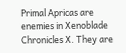Primal Apricas are enemies in Xenoblade Chronicles X. They are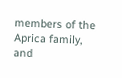members of the Aprica family, and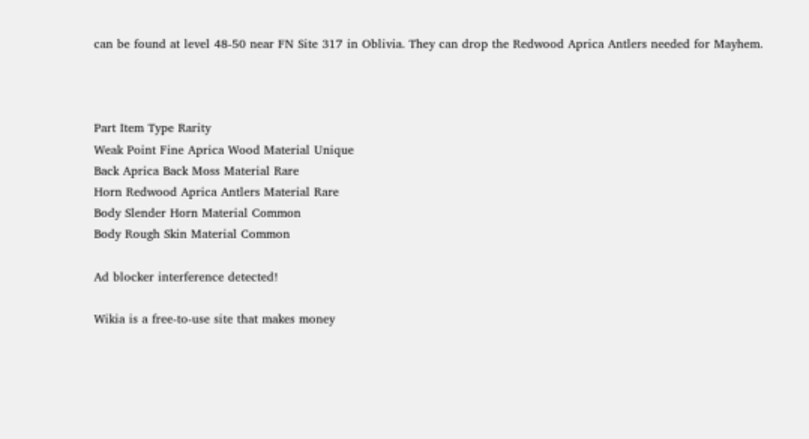can be found at level 48-50 near FN Site 317 in Oblivia. They can drop the Redwood Aprica Antlers needed for Mayhem.



Part Item Type Rarity
Weak Point Fine Aprica Wood Material Unique
Back Aprica Back Moss Material Rare
Horn Redwood Aprica Antlers Material Rare
Body Slender Horn Material Common
Body Rough Skin Material Common

Ad blocker interference detected!

Wikia is a free-to-use site that makes money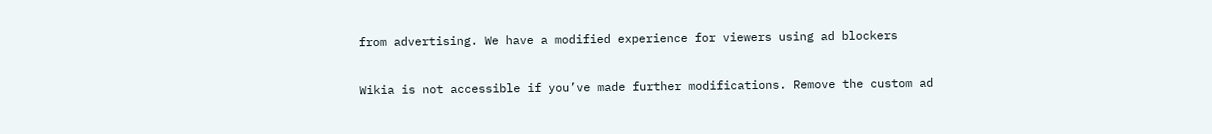from advertising. We have a modified experience for viewers using ad blockers

Wikia is not accessible if you’ve made further modifications. Remove the custom ad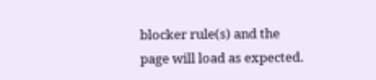blocker rule(s) and the page will load as expected.